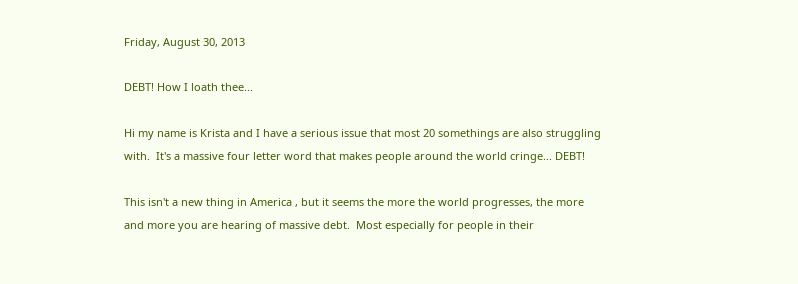Friday, August 30, 2013

DEBT! How I loath thee...

Hi my name is Krista and I have a serious issue that most 20 somethings are also struggling with.  It's a massive four letter word that makes people around the world cringe... DEBT!

This isn't a new thing in America , but it seems the more the world progresses, the more and more you are hearing of massive debt.  Most especially for people in their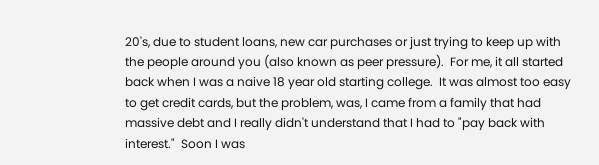20's, due to student loans, new car purchases or just trying to keep up with the people around you (also known as peer pressure).  For me, it all started back when I was a naive 18 year old starting college.  It was almost too easy to get credit cards, but the problem, was, I came from a family that had massive debt and I really didn't understand that I had to "pay back with interest."  Soon I was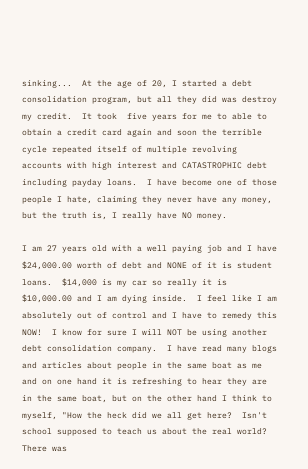sinking...  At the age of 20, I started a debt consolidation program, but all they did was destroy my credit.  It took  five years for me to able to obtain a credit card again and soon the terrible cycle repeated itself of multiple revolving accounts with high interest and CATASTROPHIC debt including payday loans.  I have become one of those people I hate, claiming they never have any money, but the truth is, I really have NO money.

I am 27 years old with a well paying job and I have $24,000.00 worth of debt and NONE of it is student loans.  $14,000 is my car so really it is $10,000.00 and I am dying inside.  I feel like I am absolutely out of control and I have to remedy this NOW!  I know for sure I will NOT be using another debt consolidation company.  I have read many blogs and articles about people in the same boat as me and on one hand it is refreshing to hear they are in the same boat, but on the other hand I think to myself, "How the heck did we all get here?  Isn't school supposed to teach us about the real world?  There was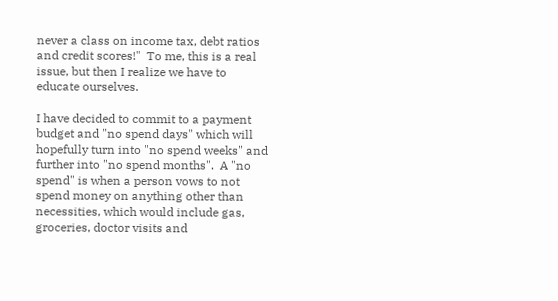never a class on income tax, debt ratios and credit scores!"  To me, this is a real issue, but then I realize we have to educate ourselves.

I have decided to commit to a payment budget and "no spend days" which will hopefully turn into "no spend weeks" and further into "no spend months".  A "no spend" is when a person vows to not spend money on anything other than necessities, which would include gas, groceries, doctor visits and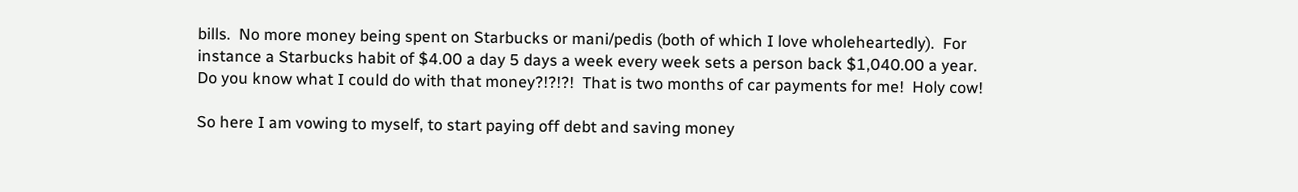bills.  No more money being spent on Starbucks or mani/pedis (both of which I love wholeheartedly).  For instance a Starbucks habit of $4.00 a day 5 days a week every week sets a person back $1,040.00 a year.  Do you know what I could do with that money?!?!?!  That is two months of car payments for me!  Holy cow!

So here I am vowing to myself, to start paying off debt and saving money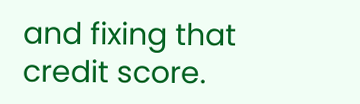and fixing that credit score.